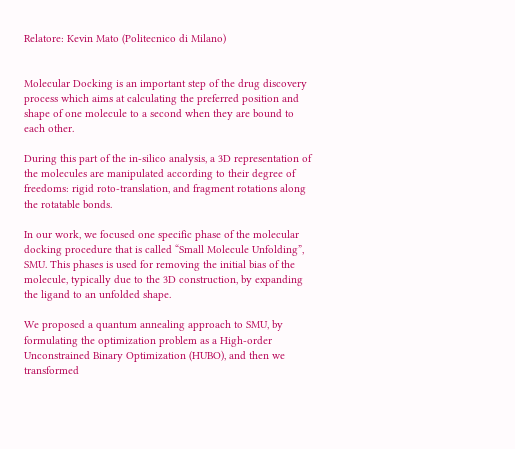Relatore: Kevin Mato (Politecnico di Milano)


Molecular Docking is an important step of the drug discovery process which aims at calculating the preferred position and shape of one molecule to a second when they are bound to each other.

During this part of the in-silico analysis, a 3D representation of the molecules are manipulated according to their degree of freedoms: rigid roto-translation, and fragment rotations along the rotatable bonds.

In our work, we focused one specific phase of the molecular docking procedure that is called “Small Molecule Unfolding”, SMU. This phases is used for removing the initial bias of the molecule, typically due to the 3D construction, by expanding the ligand to an unfolded shape.

We proposed a quantum annealing approach to SMU, by formulating the optimization problem as a High-order Unconstrained Binary Optimization (HUBO), and then we transformed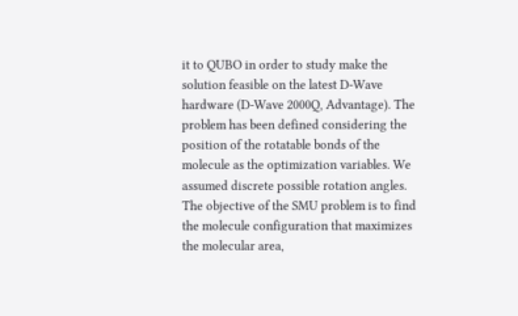it to QUBO in order to study make the solution feasible on the latest D-Wave hardware (D-Wave 2000Q, Advantage). The problem has been defined considering the position of the rotatable bonds of the molecule as the optimization variables. We assumed discrete possible rotation angles. The objective of the SMU problem is to find the molecule configuration that maximizes the molecular area,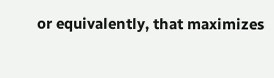or equivalently, that maximizes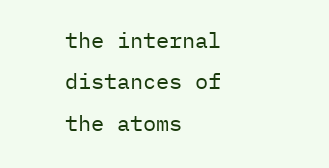the internal distances of the atoms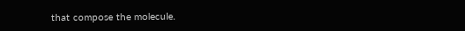that compose the molecule.